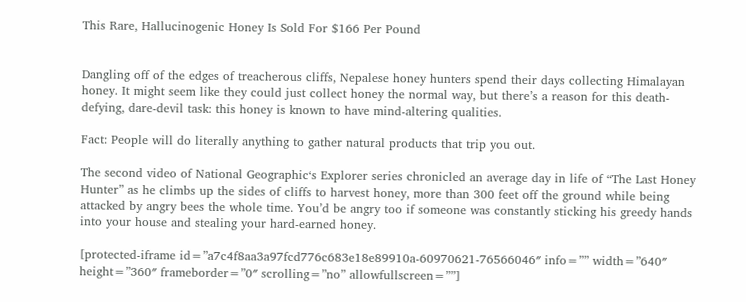This Rare, Hallucinogenic Honey Is Sold For $166 Per Pound


Dangling off of the edges of treacherous cliffs, Nepalese honey hunters spend their days collecting Himalayan honey. It might seem like they could just collect honey the normal way, but there’s a reason for this death-defying, dare-devil task: this honey is known to have mind-altering qualities.

Fact: People will do literally anything to gather natural products that trip you out.

The second video of National Geographic‘s Explorer series chronicled an average day in life of “The Last Honey Hunter” as he climbs up the sides of cliffs to harvest honey, more than 300 feet off the ground while being attacked by angry bees the whole time. You’d be angry too if someone was constantly sticking his greedy hands into your house and stealing your hard-earned honey.

[protected-iframe id=”a7c4f8aa3a97fcd776c683e18e89910a-60970621-76566046″ info=”” width=”640″ height=”360″ frameborder=”0″ scrolling=”no” allowfullscreen=””]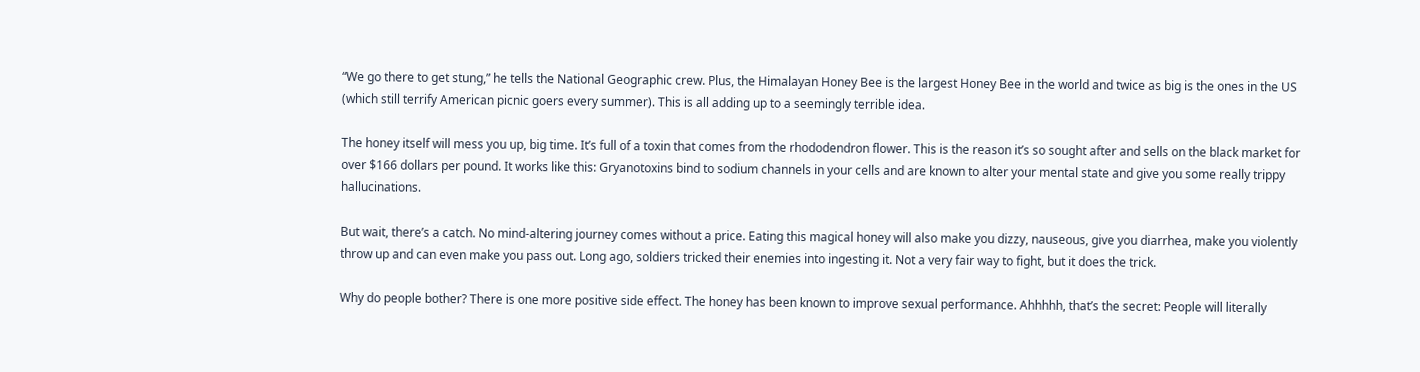“We go there to get stung,” he tells the National Geographic crew. Plus, the Himalayan Honey Bee is the largest Honey Bee in the world and twice as big is the ones in the US (which still terrify American picnic goers every summer). This is all adding up to a seemingly terrible idea.

The honey itself will mess you up, big time. It’s full of a toxin that comes from the rhododendron flower. This is the reason it’s so sought after and sells on the black market for over $166 dollars per pound. It works like this: Gryanotoxins bind to sodium channels in your cells and are known to alter your mental state and give you some really trippy hallucinations.

But wait, there’s a catch. No mind-altering journey comes without a price. Eating this magical honey will also make you dizzy, nauseous, give you diarrhea, make you violently throw up and can even make you pass out. Long ago, soldiers tricked their enemies into ingesting it. Not a very fair way to fight, but it does the trick.

Why do people bother? There is one more positive side effect. The honey has been known to improve sexual performance. Ahhhhh, that’s the secret: People will literally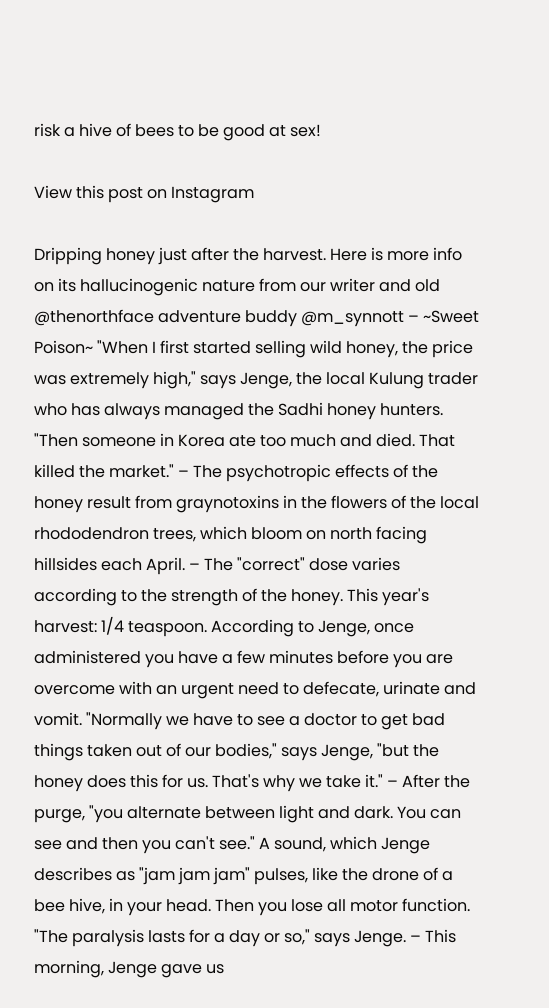risk a hive of bees to be good at sex!

View this post on Instagram

Dripping honey just after the harvest. Here is more info on its hallucinogenic nature from our writer and old @thenorthface adventure buddy @m_synnott – ~Sweet Poison~ "When I first started selling wild honey, the price was extremely high," says Jenge, the local Kulung trader who has always managed the Sadhi honey hunters. "Then someone in Korea ate too much and died. That killed the market." – The psychotropic effects of the honey result from graynotoxins in the flowers of the local rhododendron trees, which bloom on north facing hillsides each April. – The "correct" dose varies according to the strength of the honey. This year's harvest: 1/4 teaspoon. According to Jenge, once administered you have a few minutes before you are overcome with an urgent need to defecate, urinate and vomit. "Normally we have to see a doctor to get bad things taken out of our bodies," says Jenge, "but the honey does this for us. That's why we take it." – After the purge, "you alternate between light and dark. You can see and then you can't see." A sound, which Jenge describes as "jam jam jam" pulses, like the drone of a bee hive, in your head. Then you lose all motor function. "The paralysis lasts for a day or so," says Jenge. – This morning, Jenge gave us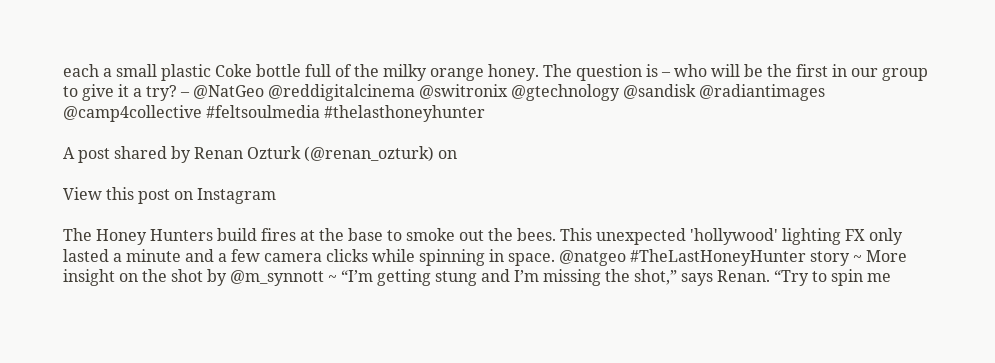each a small plastic Coke bottle full of the milky orange honey. The question is – who will be the first in our group to give it a try? – @NatGeo @reddigitalcinema @switronix @gtechnology @sandisk @radiantimages @camp4collective #feltsoulmedia #thelasthoneyhunter

A post shared by Renan Ozturk (@renan_ozturk) on

View this post on Instagram

The Honey Hunters build fires at the base to smoke out the bees. This unexpected 'hollywood' lighting FX only lasted a minute and a few camera clicks while spinning in space. @natgeo #TheLastHoneyHunter story ~ More insight on the shot by @m_synnott ~ “I’m getting stung and I’m missing the shot,” says Renan. “Try to spin me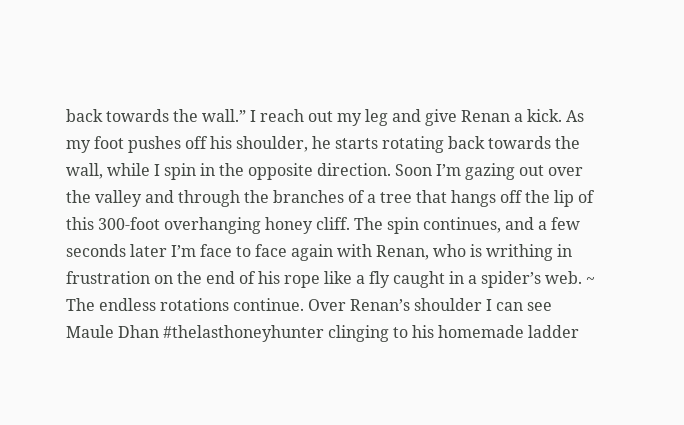back towards the wall.” I reach out my leg and give Renan a kick. As my foot pushes off his shoulder, he starts rotating back towards the wall, while I spin in the opposite direction. Soon I’m gazing out over the valley and through the branches of a tree that hangs off the lip of this 300-foot overhanging honey cliff. The spin continues, and a few seconds later I’m face to face again with Renan, who is writhing in frustration on the end of his rope like a fly caught in a spider’s web. ~ The endless rotations continue. Over Renan’s shoulder I can see Maule Dhan #thelasthoneyhunter clinging to his homemade ladder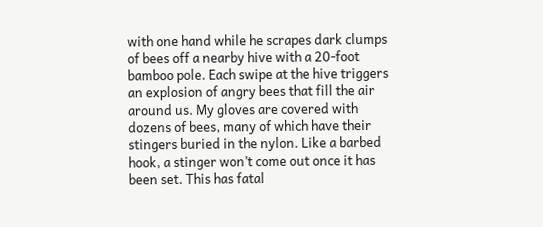with one hand while he scrapes dark clumps of bees off a nearby hive with a 20-foot bamboo pole. Each swipe at the hive triggers an explosion of angry bees that fill the air around us. My gloves are covered with dozens of bees, many of which have their stingers buried in the nylon. Like a barbed hook, a stinger won’t come out once it has been set. This has fatal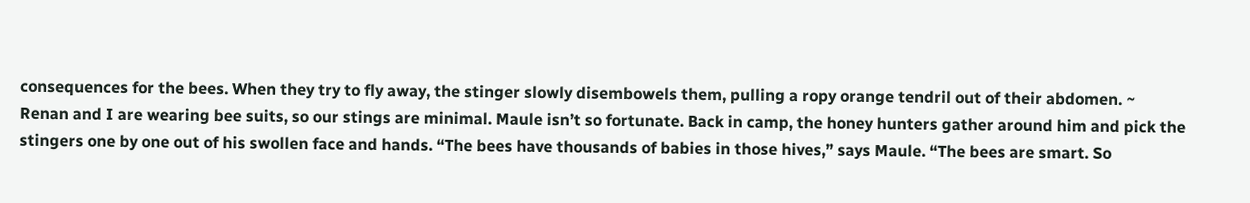consequences for the bees. When they try to fly away, the stinger slowly disembowels them, pulling a ropy orange tendril out of their abdomen. ~ Renan and I are wearing bee suits, so our stings are minimal. Maule isn’t so fortunate. Back in camp, the honey hunters gather around him and pick the stingers one by one out of his swollen face and hands. “The bees have thousands of babies in those hives,” says Maule. “The bees are smart. So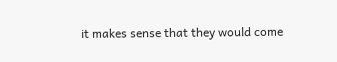it makes sense that they would come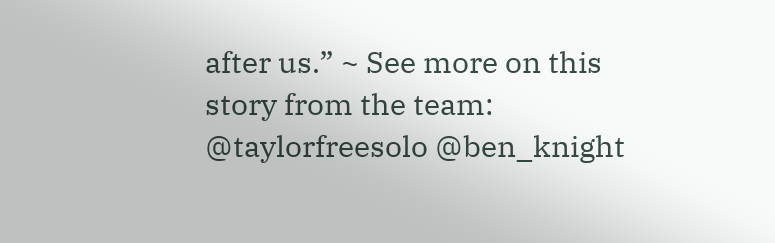after us.” ~ See more on this story from the team: @taylorfreesolo @ben_knight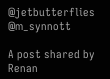@jetbutterflies @m_synnott

A post shared by Renan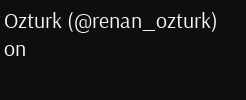Ozturk (@renan_ozturk) on